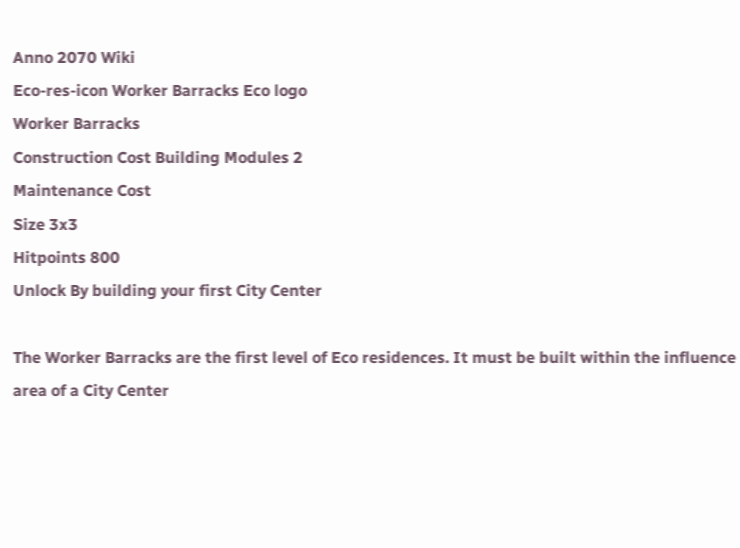Anno 2070 Wiki
Eco-res-icon Worker Barracks Eco logo
Worker Barracks
Construction Cost Building Modules 2
Maintenance Cost
Size 3x3
Hitpoints 800
Unlock By building your first City Center

The Worker Barracks are the first level of Eco residences. It must be built within the influence area of a City Center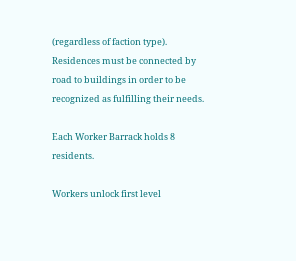(regardless of faction type). Residences must be connected by road to buildings in order to be recognized as fulfilling their needs.

Each Worker Barrack holds 8 residents.

Workers unlock first level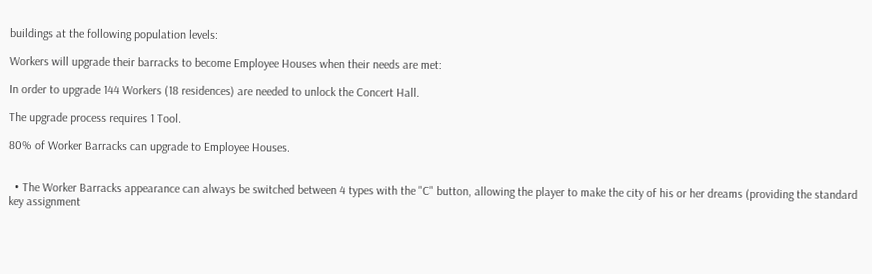buildings at the following population levels:

Workers will upgrade their barracks to become Employee Houses when their needs are met:

In order to upgrade 144 Workers (18 residences) are needed to unlock the Concert Hall.

The upgrade process requires 1 Tool.

80% of Worker Barracks can upgrade to Employee Houses.


  • The Worker Barracks appearance can always be switched between 4 types with the "C" button, allowing the player to make the city of his or her dreams (providing the standard key assignment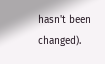hasn't been changed).